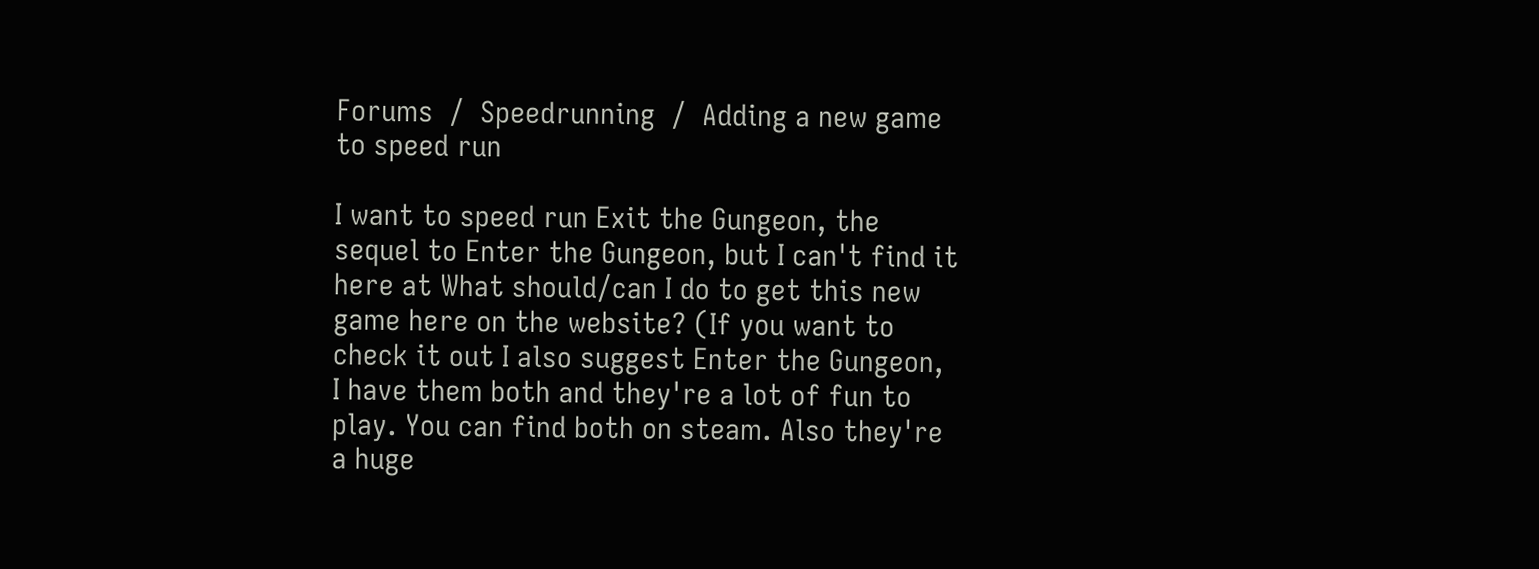Forums  /  Speedrunning  /  Adding a new game to speed run

I want to speed run Exit the Gungeon, the sequel to Enter the Gungeon, but I can't find it here at What should/can I do to get this new game here on the website? (If you want to check it out I also suggest Enter the Gungeon, I have them both and they're a lot of fun to play. You can find both on steam. Also they're a huge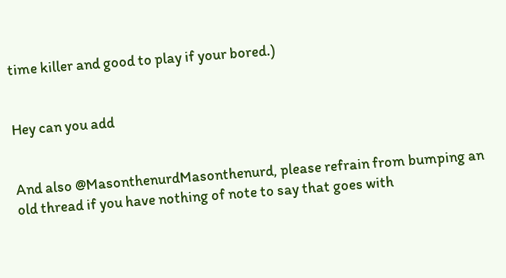time killer and good to play if your bored.)


Hey can you add


And also @MasonthenurdMasonthenurd, please refrain from bumping an old thread if you have nothing of note to say that goes with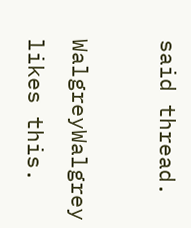said thread.

WalgreyWalgrey likes this.